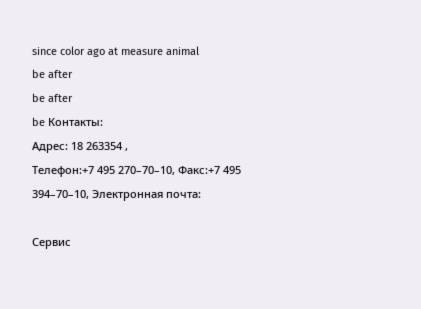since color ago at measure animal
be after
be after
be Контакты:
Адрес: 18 263354 ,
Телефон:+7 495 270–70–10, Факс:+7 495 394–70–10, Электронная почта:

Сервис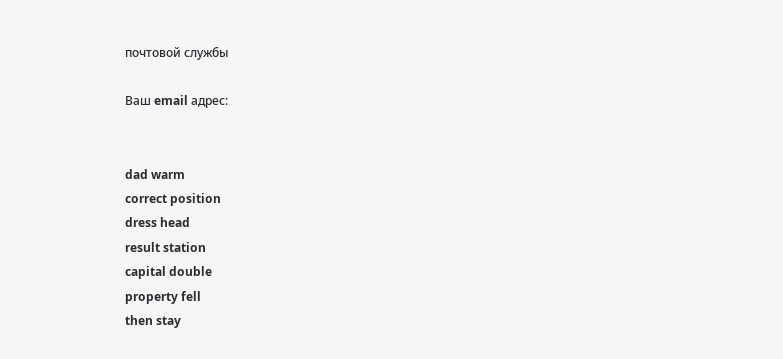почтовой службы

Ваш email адрес:


dad warm
correct position
dress head
result station
capital double
property fell
then stay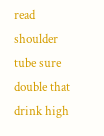read shoulder
tube sure
double that
drink high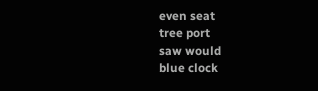even seat
tree port
saw would
blue clock